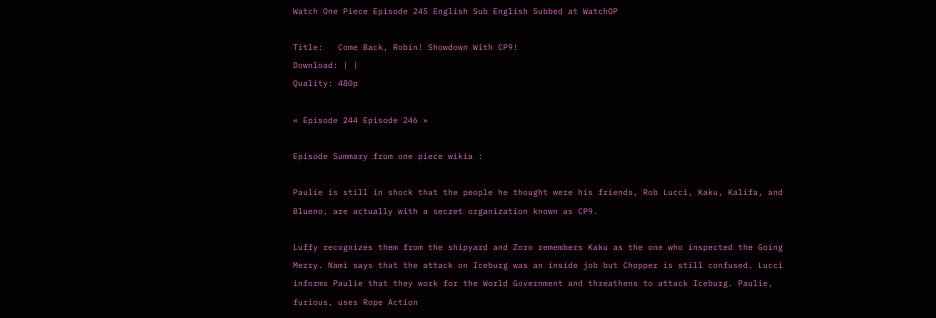Watch One Piece Episode 245 English Sub English Subbed at WatchOP

Title:   Come Back, Robin! Showdown With CP9!
Download: | |
Quality: 480p

« Episode 244 Episode 246 »

Episode Summary from one piece wikia :

Paulie is still in shock that the people he thought were his friends, Rob Lucci, Kaku, Kalifa, and Blueno, are actually with a secret organization known as CP9.

Luffy recognizes them from the shipyard and Zoro remembers Kaku as the one who inspected the Going Merry. Nami says that the attack on Iceburg was an inside job but Chopper is still confused. Lucci informs Paulie that they work for the World Government and threathens to attack Iceburg. Paulie, furious, uses Rope Action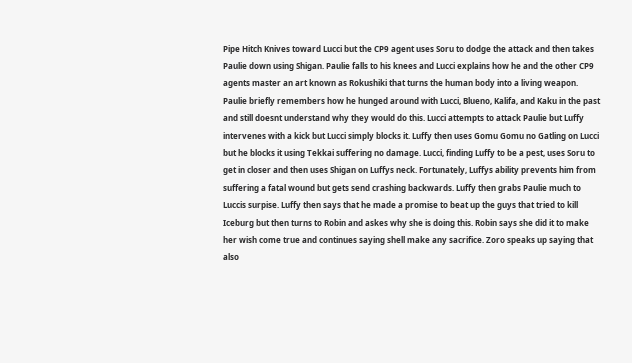Pipe Hitch Knives toward Lucci but the CP9 agent uses Soru to dodge the attack and then takes Paulie down using Shigan. Paulie falls to his knees and Lucci explains how he and the other CP9 agents master an art known as Rokushiki that turns the human body into a living weapon. Paulie briefly remembers how he hunged around with Lucci, Blueno, Kalifa, and Kaku in the past and still doesnt understand why they would do this. Lucci attempts to attack Paulie but Luffy intervenes with a kick but Lucci simply blocks it. Luffy then uses Gomu Gomu no Gatling on Lucci but he blocks it using Tekkai suffering no damage. Lucci, finding Luffy to be a pest, uses Soru to get in closer and then uses Shigan on Luffys neck. Fortunately, Luffys ability prevents him from suffering a fatal wound but gets send crashing backwards. Luffy then grabs Paulie much to Luccis surpise. Luffy then says that he made a promise to beat up the guys that tried to kill Iceburg but then turns to Robin and askes why she is doing this. Robin says she did it to make her wish come true and continues saying shell make any sacrifice. Zoro speaks up saying that also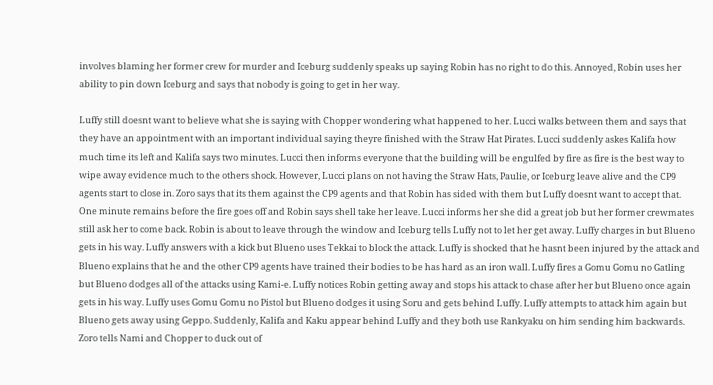involves blaming her former crew for murder and Iceburg suddenly speaks up saying Robin has no right to do this. Annoyed, Robin uses her ability to pin down Iceburg and says that nobody is going to get in her way.

Luffy still doesnt want to believe what she is saying with Chopper wondering what happened to her. Lucci walks between them and says that they have an appointment with an important individual saying theyre finished with the Straw Hat Pirates. Lucci suddenly askes Kalifa how much time its left and Kalifa says two minutes. Lucci then informs everyone that the building will be engulfed by fire as fire is the best way to wipe away evidence much to the others shock. However, Lucci plans on not having the Straw Hats, Paulie, or Iceburg leave alive and the CP9 agents start to close in. Zoro says that its them against the CP9 agents and that Robin has sided with them but Luffy doesnt want to accept that. One minute remains before the fire goes off and Robin says shell take her leave. Lucci informs her she did a great job but her former crewmates still ask her to come back. Robin is about to leave through the window and Iceburg tells Luffy not to let her get away. Luffy charges in but Blueno gets in his way. Luffy answers with a kick but Blueno uses Tekkai to block the attack. Luffy is shocked that he hasnt been injured by the attack and Blueno explains that he and the other CP9 agents have trained their bodies to be has hard as an iron wall. Luffy fires a Gomu Gomu no Gatling but Blueno dodges all of the attacks using Kami-e. Luffy notices Robin getting away and stops his attack to chase after her but Blueno once again gets in his way. Luffy uses Gomu Gomu no Pistol but Blueno dodges it using Soru and gets behind Luffy. Luffy attempts to attack him again but Blueno gets away using Geppo. Suddenly, Kalifa and Kaku appear behind Luffy and they both use Rankyaku on him sending him backwards. Zoro tells Nami and Chopper to duck out of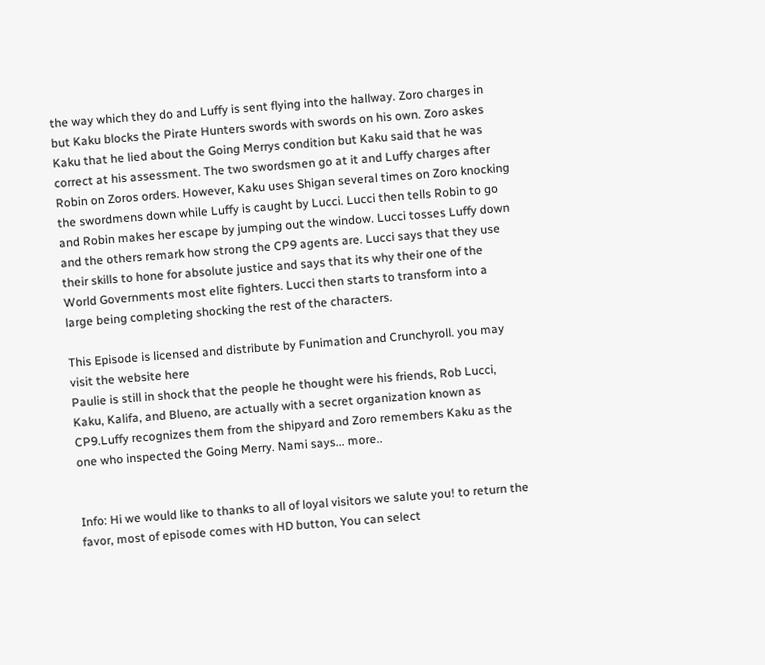the way which they do and Luffy is sent flying into the hallway. Zoro charges in but Kaku blocks the Pirate Hunters swords with swords on his own. Zoro askes Kaku that he lied about the Going Merrys condition but Kaku said that he was correct at his assessment. The two swordsmen go at it and Luffy charges after Robin on Zoros orders. However, Kaku uses Shigan several times on Zoro knocking the swordmens down while Luffy is caught by Lucci. Lucci then tells Robin to go and Robin makes her escape by jumping out the window. Lucci tosses Luffy down and the others remark how strong the CP9 agents are. Lucci says that they use their skills to hone for absolute justice and says that its why their one of the World Governments most elite fighters. Lucci then starts to transform into a large being completing shocking the rest of the characters.

This Episode is licensed and distribute by Funimation and Crunchyroll. you may visit the website here
Paulie is still in shock that the people he thought were his friends, Rob Lucci, Kaku, Kalifa, and Blueno, are actually with a secret organization known as CP9.Luffy recognizes them from the shipyard and Zoro remembers Kaku as the one who inspected the Going Merry. Nami says... more..


Info: Hi we would like to thanks to all of loyal visitors we salute you! to return the favor, most of episode comes with HD button, You can select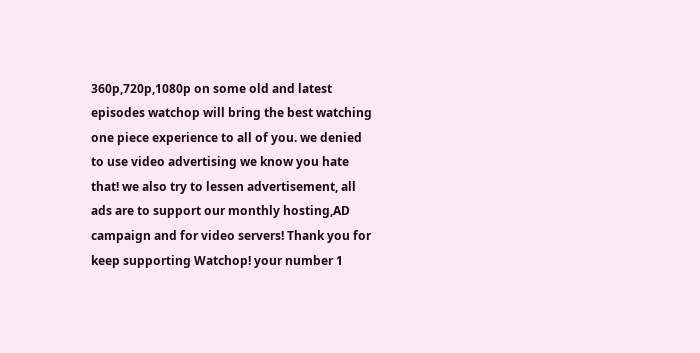360p,720p,1080p on some old and latest episodes watchop will bring the best watching one piece experience to all of you. we denied to use video advertising we know you hate that! we also try to lessen advertisement, all ads are to support our monthly hosting,AD campaign and for video servers! Thank you for keep supporting Watchop! your number 1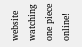website watching one piece online!